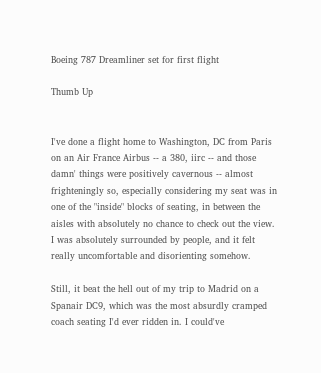Boeing 787 Dreamliner set for first flight

Thumb Up


I've done a flight home to Washington, DC from Paris on an Air France Airbus -- a 380, iirc -- and those damn' things were positively cavernous -- almost frighteningly so, especially considering my seat was in one of the "inside" blocks of seating, in between the aisles with absolutely no chance to check out the view. I was absolutely surrounded by people, and it felt really uncomfortable and disorienting somehow.

Still, it beat the hell out of my trip to Madrid on a Spanair DC9, which was the most absurdly cramped coach seating I'd ever ridden in. I could've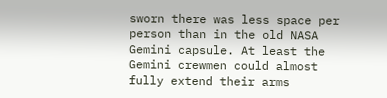sworn there was less space per person than in the old NASA Gemini capsule. At least the Gemini crewmen could almost fully extend their arms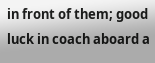in front of them; good luck in coach aboard a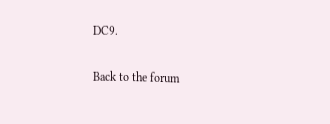DC9.


Back to the forum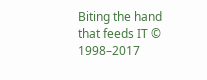Biting the hand that feeds IT © 1998–2017